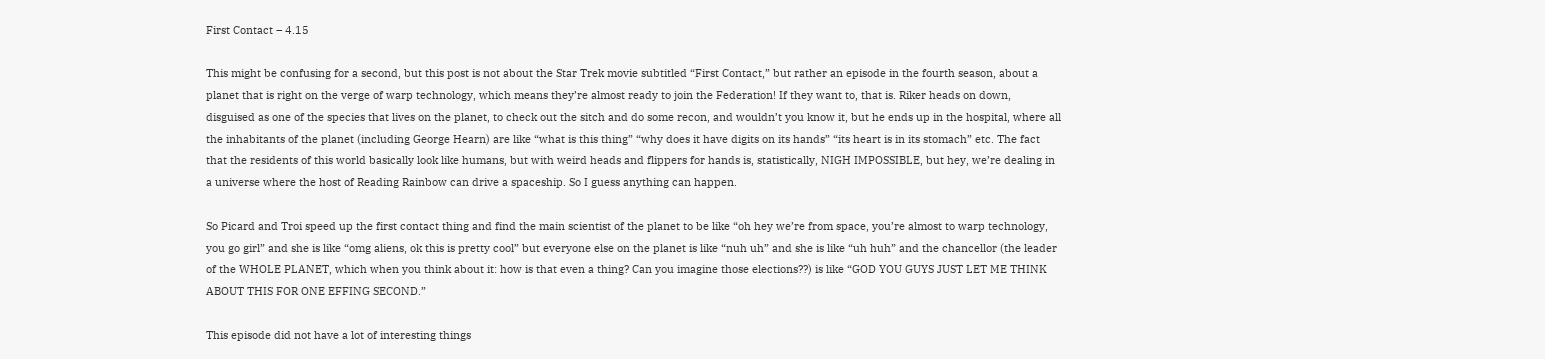First Contact – 4.15

This might be confusing for a second, but this post is not about the Star Trek movie subtitled “First Contact,” but rather an episode in the fourth season, about a planet that is right on the verge of warp technology, which means they’re almost ready to join the Federation! If they want to, that is. Riker heads on down, disguised as one of the species that lives on the planet, to check out the sitch and do some recon, and wouldn’t you know it, but he ends up in the hospital, where all the inhabitants of the planet (including George Hearn) are like “what is this thing” “why does it have digits on its hands” “its heart is in its stomach” etc. The fact that the residents of this world basically look like humans, but with weird heads and flippers for hands is, statistically, NIGH IMPOSSIBLE, but hey, we’re dealing in a universe where the host of Reading Rainbow can drive a spaceship. So I guess anything can happen.

So Picard and Troi speed up the first contact thing and find the main scientist of the planet to be like “oh hey we’re from space, you’re almost to warp technology, you go girl” and she is like “omg aliens, ok this is pretty cool” but everyone else on the planet is like “nuh uh” and she is like “uh huh” and the chancellor (the leader of the WHOLE PLANET, which when you think about it: how is that even a thing? Can you imagine those elections??) is like “GOD YOU GUYS JUST LET ME THINK ABOUT THIS FOR ONE EFFING SECOND.”

This episode did not have a lot of interesting things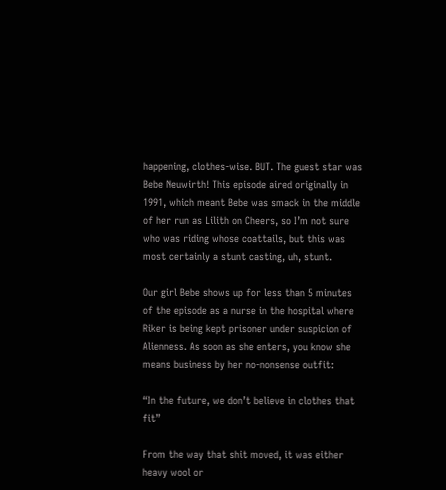happening, clothes-wise. BUT. The guest star was Bebe Neuwirth! This episode aired originally in 1991, which meant Bebe was smack in the middle of her run as Lilith on Cheers, so I’m not sure who was riding whose coattails, but this was most certainly a stunt casting, uh, stunt.

Our girl Bebe shows up for less than 5 minutes of the episode as a nurse in the hospital where Riker is being kept prisoner under suspicion of Alienness. As soon as she enters, you know she means business by her no-nonsense outfit:

“In the future, we don’t believe in clothes that fit”

From the way that shit moved, it was either heavy wool or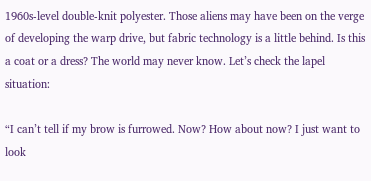1960s-level double-knit polyester. Those aliens may have been on the verge of developing the warp drive, but fabric technology is a little behind. Is this a coat or a dress? The world may never know. Let’s check the lapel situation:

“I can’t tell if my brow is furrowed. Now? How about now? I just want to look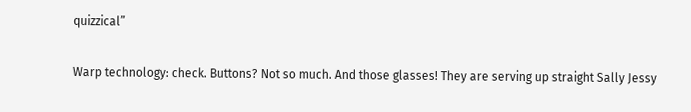quizzical”

Warp technology: check. Buttons? Not so much. And those glasses! They are serving up straight Sally Jessy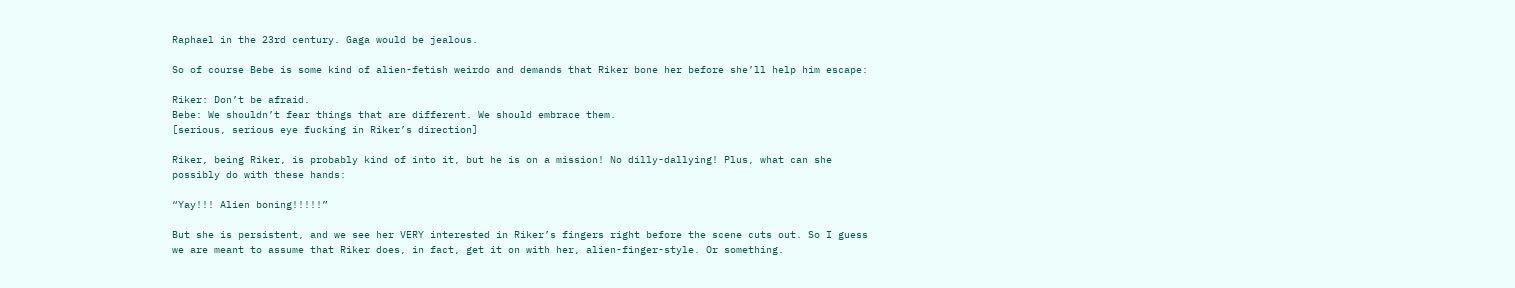Raphael in the 23rd century. Gaga would be jealous.

So of course Bebe is some kind of alien-fetish weirdo and demands that Riker bone her before she’ll help him escape:

Riker: Don’t be afraid.
Bebe: We shouldn’t fear things that are different. We should embrace them.
[serious, serious eye fucking in Riker’s direction]

Riker, being Riker, is probably kind of into it, but he is on a mission! No dilly-dallying! Plus, what can she possibly do with these hands:

“Yay!!! Alien boning!!!!!”

But she is persistent, and we see her VERY interested in Riker’s fingers right before the scene cuts out. So I guess we are meant to assume that Riker does, in fact, get it on with her, alien-finger-style. Or something.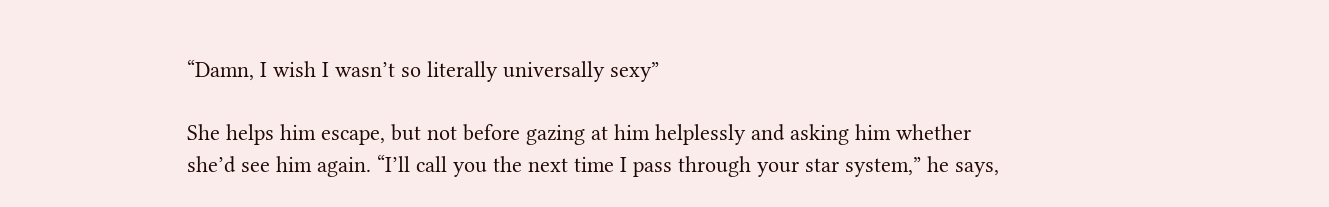“Damn, I wish I wasn’t so literally universally sexy”

She helps him escape, but not before gazing at him helplessly and asking him whether she’d see him again. “I’ll call you the next time I pass through your star system,” he says,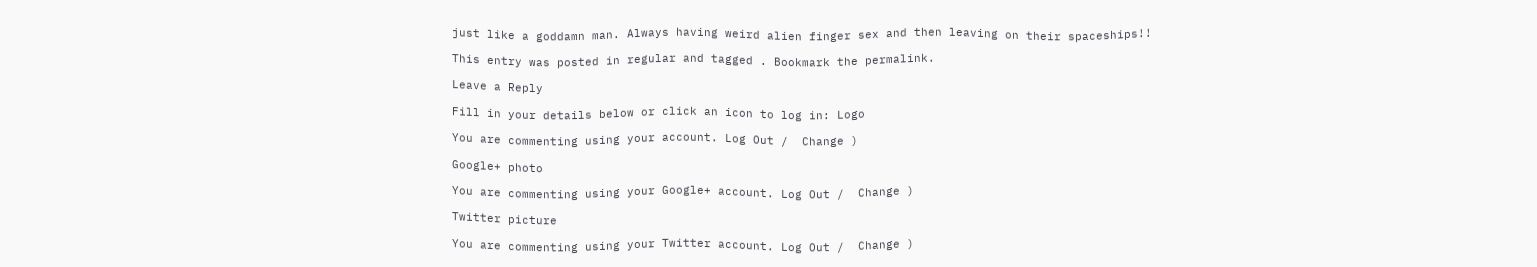just like a goddamn man. Always having weird alien finger sex and then leaving on their spaceships!!

This entry was posted in regular and tagged . Bookmark the permalink.

Leave a Reply

Fill in your details below or click an icon to log in: Logo

You are commenting using your account. Log Out /  Change )

Google+ photo

You are commenting using your Google+ account. Log Out /  Change )

Twitter picture

You are commenting using your Twitter account. Log Out /  Change )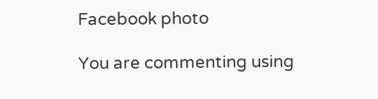Facebook photo

You are commenting using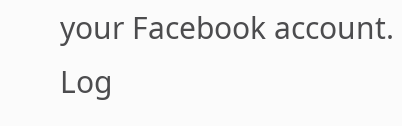your Facebook account. Log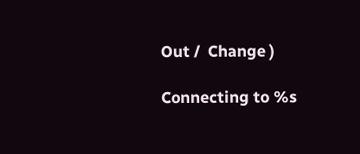Out /  Change )

Connecting to %s